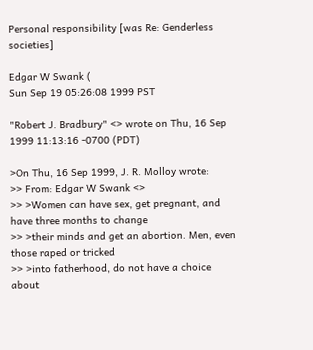Personal responsibility [was Re: Genderless societies]

Edgar W Swank (
Sun Sep 19 05:26:08 1999 PST

"Robert J. Bradbury" <> wrote on Thu, 16 Sep 1999 11:13:16 -0700 (PDT)

>On Thu, 16 Sep 1999, J. R. Molloy wrote:
>> From: Edgar W Swank <>
>> >Women can have sex, get pregnant, and have three months to change
>> >their minds and get an abortion. Men, even those raped or tricked
>> >into fatherhood, do not have a choice about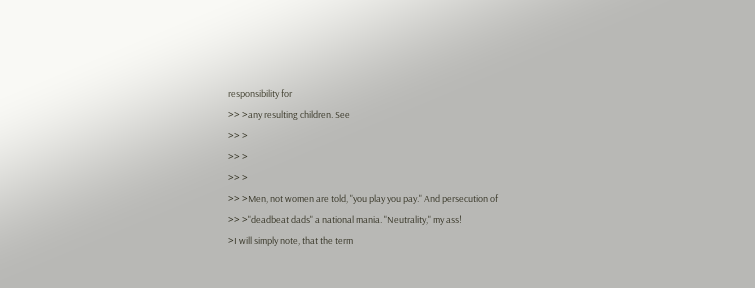responsibility for
>> >any resulting children. See
>> >
>> >
>> >
>> >Men, not women are told, "you play you pay." And persecution of
>> >"deadbeat dads" a national mania. "Neutrality," my ass!
>I will simply note, that the term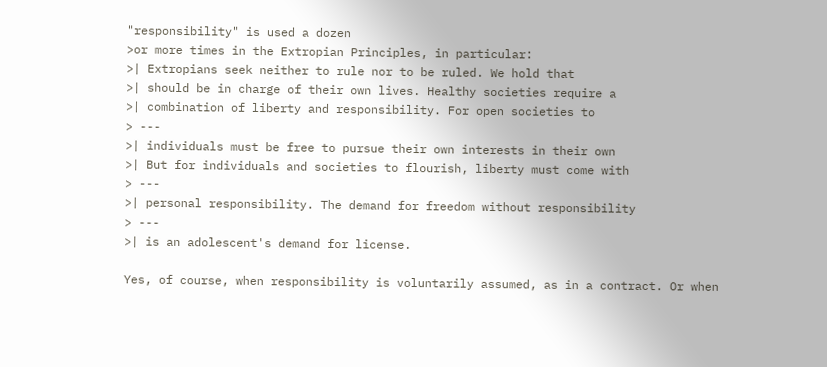"responsibility" is used a dozen
>or more times in the Extropian Principles, in particular:
>| Extropians seek neither to rule nor to be ruled. We hold that
>| should be in charge of their own lives. Healthy societies require a
>| combination of liberty and responsibility. For open societies to
> ---
>| individuals must be free to pursue their own interests in their own
>| But for individuals and societies to flourish, liberty must come with
> ---
>| personal responsibility. The demand for freedom without responsibility
> ---
>| is an adolescent's demand for license.

Yes, of course, when responsibility is voluntarily assumed, as in a contract. Or when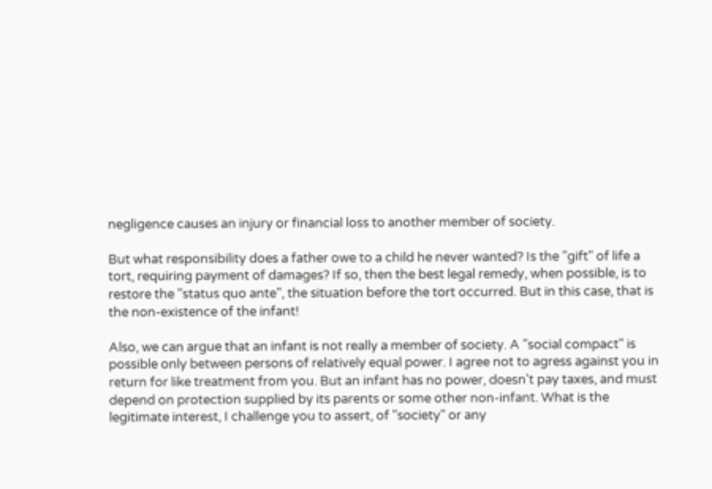negligence causes an injury or financial loss to another member of society.

But what responsibility does a father owe to a child he never wanted? Is the "gift" of life a tort, requiring payment of damages? If so, then the best legal remedy, when possible, is to restore the "status quo ante", the situation before the tort occurred. But in this case, that is the non-existence of the infant!

Also, we can argue that an infant is not really a member of society. A "social compact" is possible only between persons of relatively equal power. I agree not to agress against you in return for like treatment from you. But an infant has no power, doesn't pay taxes, and must depend on protection supplied by its parents or some other non-infant. What is the legitimate interest, I challenge you to assert, of "society" or any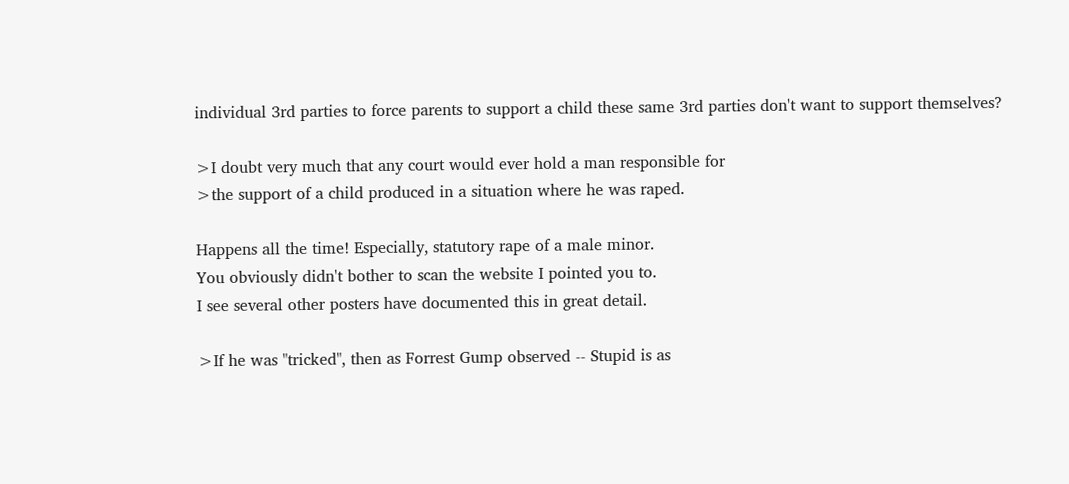individual 3rd parties to force parents to support a child these same 3rd parties don't want to support themselves?

>I doubt very much that any court would ever hold a man responsible for
>the support of a child produced in a situation where he was raped.

Happens all the time! Especially, statutory rape of a male minor.
You obviously didn't bother to scan the website I pointed you to.
I see several other posters have documented this in great detail.

>If he was "tricked", then as Forrest Gump observed -- Stupid is as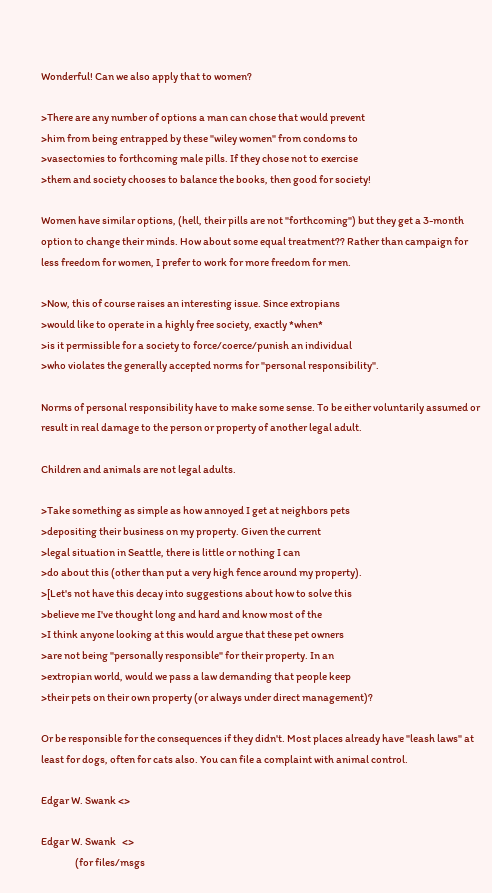Wonderful! Can we also apply that to women?

>There are any number of options a man can chose that would prevent
>him from being entrapped by these "wiley women" from condoms to
>vasectomies to forthcoming male pills. If they chose not to exercise
>them and society chooses to balance the books, then good for society!

Women have similar options, (hell, their pills are not "forthcoming") but they get a 3-month option to change their minds. How about some equal treatment?? Rather than campaign for less freedom for women, I prefer to work for more freedom for men.

>Now, this of course raises an interesting issue. Since extropians
>would like to operate in a highly free society, exactly *when*
>is it permissible for a society to force/coerce/punish an individual
>who violates the generally accepted norms for "personal responsibility".

Norms of personal responsibility have to make some sense. To be either voluntarily assumed or result in real damage to the person or property of another legal adult.

Children and animals are not legal adults.

>Take something as simple as how annoyed I get at neighbors pets
>depositing their business on my property. Given the current
>legal situation in Seattle, there is little or nothing I can
>do about this (other than put a very high fence around my property).
>[Let's not have this decay into suggestions about how to solve this
>believe me I've thought long and hard and know most of the
>I think anyone looking at this would argue that these pet owners
>are not being "personally responsible" for their property. In an
>extropian world, would we pass a law demanding that people keep
>their pets on their own property (or always under direct management)?

Or be responsible for the consequences if they didn't. Most places already have "leash laws" at least for dogs, often for cats also. You can file a complaint with animal control.

Edgar W. Swank <>

Edgar W. Swank   <>
                 (for files/msgs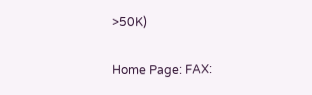>50K)

Home Page: FAX: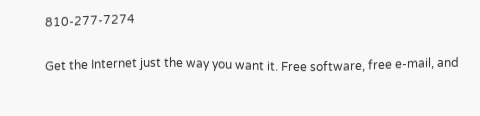810-277-7274

Get the Internet just the way you want it. Free software, free e-mail, and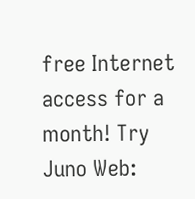free Internet access for a month! Try Juno Web: